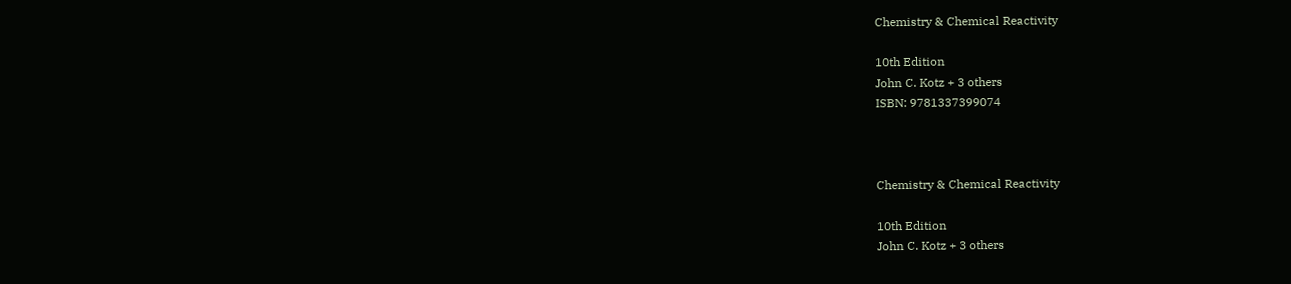Chemistry & Chemical Reactivity

10th Edition
John C. Kotz + 3 others
ISBN: 9781337399074



Chemistry & Chemical Reactivity

10th Edition
John C. Kotz + 3 others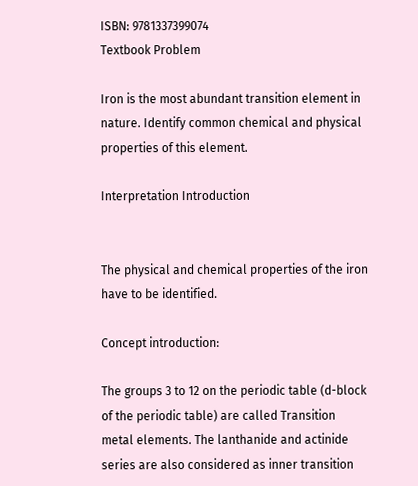ISBN: 9781337399074
Textbook Problem

Iron is the most abundant transition element in nature. Identify common chemical and physical properties of this element.

Interpretation Introduction


The physical and chemical properties of the iron have to be identified.

Concept introduction:

The groups 3 to 12 on the periodic table (d-block of the periodic table) are called Transition metal elements. The lanthanide and actinide series are also considered as inner transition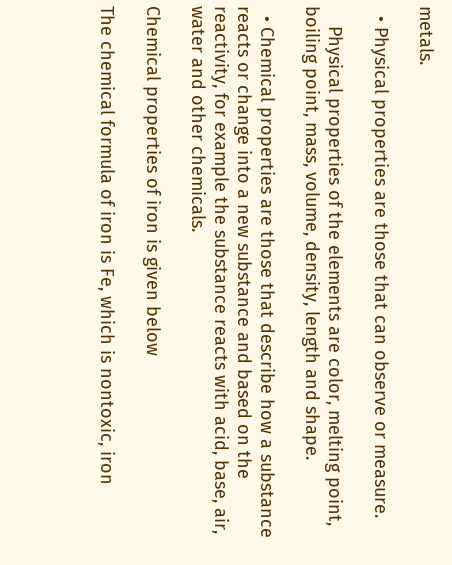metals.

  • Physical properties are those that can observe or measure.

    Physical properties of the elements are color, melting point, boiling point, mass, volume, density, length and shape.

  • Chemical properties are those that describe how a substance reacts or change into a new substance and based on the reactivity, for example the substance reacts with acid, base, air, water and other chemicals.

Chemical properties of iron is given below

The chemical formula of iron is Fe, which is nontoxic, iron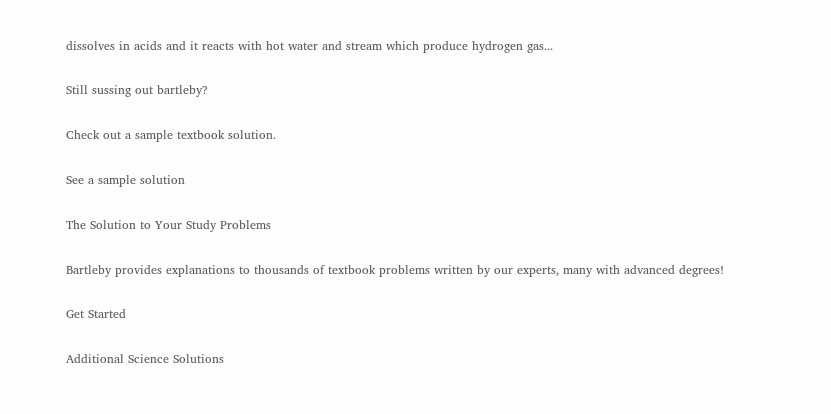dissolves in acids and it reacts with hot water and stream which produce hydrogen gas...

Still sussing out bartleby?

Check out a sample textbook solution.

See a sample solution

The Solution to Your Study Problems

Bartleby provides explanations to thousands of textbook problems written by our experts, many with advanced degrees!

Get Started

Additional Science Solutions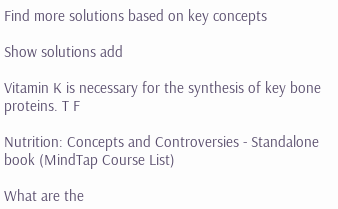Find more solutions based on key concepts

Show solutions add

Vitamin K is necessary for the synthesis of key bone proteins. T F

Nutrition: Concepts and Controversies - Standalone book (MindTap Course List)

What are the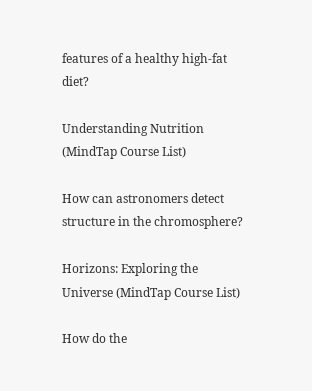features of a healthy high-fat diet?

Understanding Nutrition (MindTap Course List)

How can astronomers detect structure in the chromosphere?

Horizons: Exploring the Universe (MindTap Course List)

How do the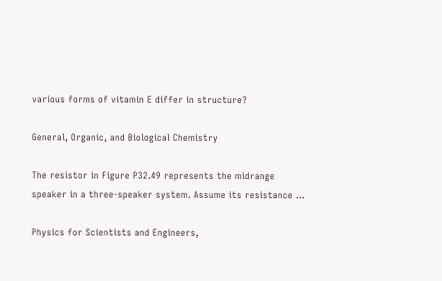various forms of vitamin E differ in structure?

General, Organic, and Biological Chemistry

The resistor in Figure P32.49 represents the midrange speaker in a three-speaker system. Assume its resistance ...

Physics for Scientists and Engineers,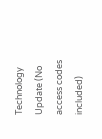Technology Update (No access codes included)